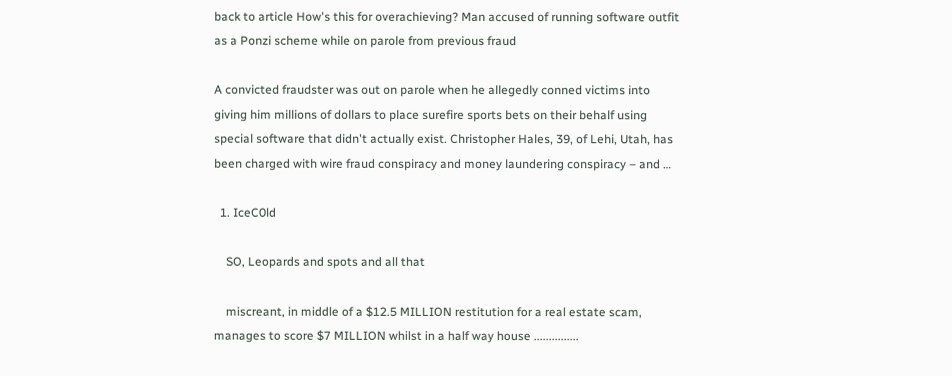back to article How's this for overachieving? Man accused of running software outfit as a Ponzi scheme while on parole from previous fraud

A convicted fraudster was out on parole when he allegedly conned victims into giving him millions of dollars to place surefire sports bets on their behalf using special software that didn't actually exist. Christopher Hales, 39, of Lehi, Utah, has been charged with wire fraud conspiracy and money laundering conspiracy – and …

  1. IceC0ld

    SO, Leopards and spots and all that

    miscreant, in middle of a $12.5 MILLION restitution for a real estate scam, manages to score $7 MILLION whilst in a half way house ...............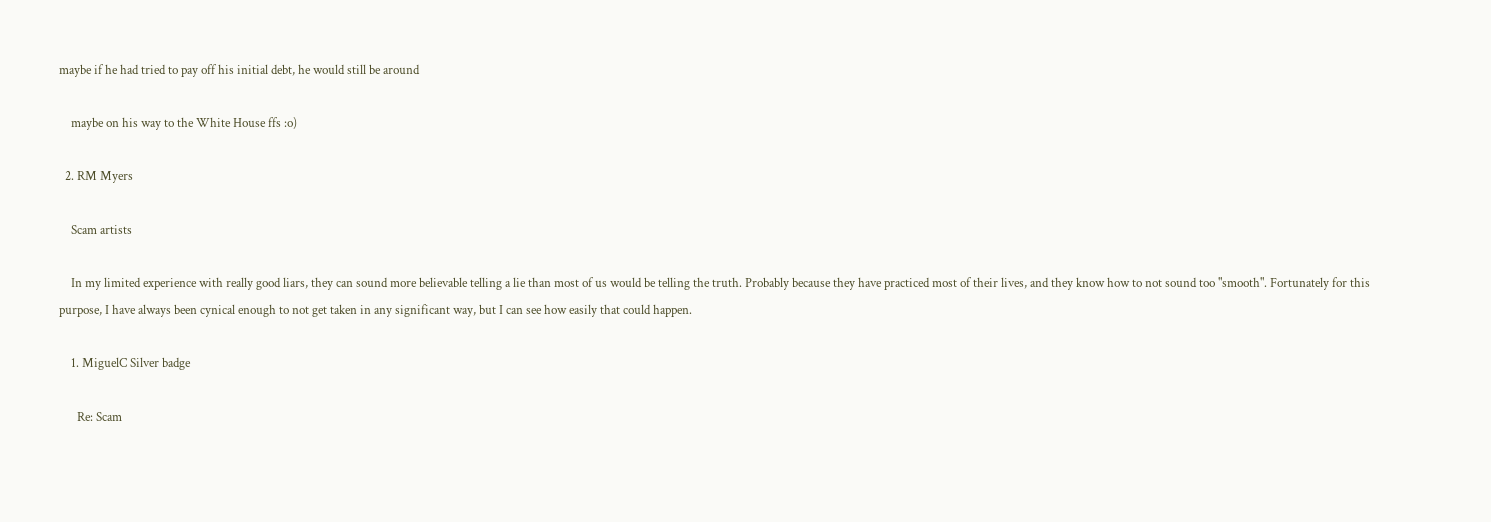maybe if he had tried to pay off his initial debt, he would still be around

    maybe on his way to the White House ffs :o)

  2. RM Myers

    Scam artists

    In my limited experience with really good liars, they can sound more believable telling a lie than most of us would be telling the truth. Probably because they have practiced most of their lives, and they know how to not sound too "smooth". Fortunately for this purpose, I have always been cynical enough to not get taken in any significant way, but I can see how easily that could happen.

    1. MiguelC Silver badge

      Re: Scam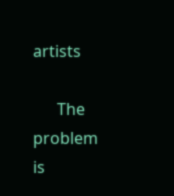artists

      The problem is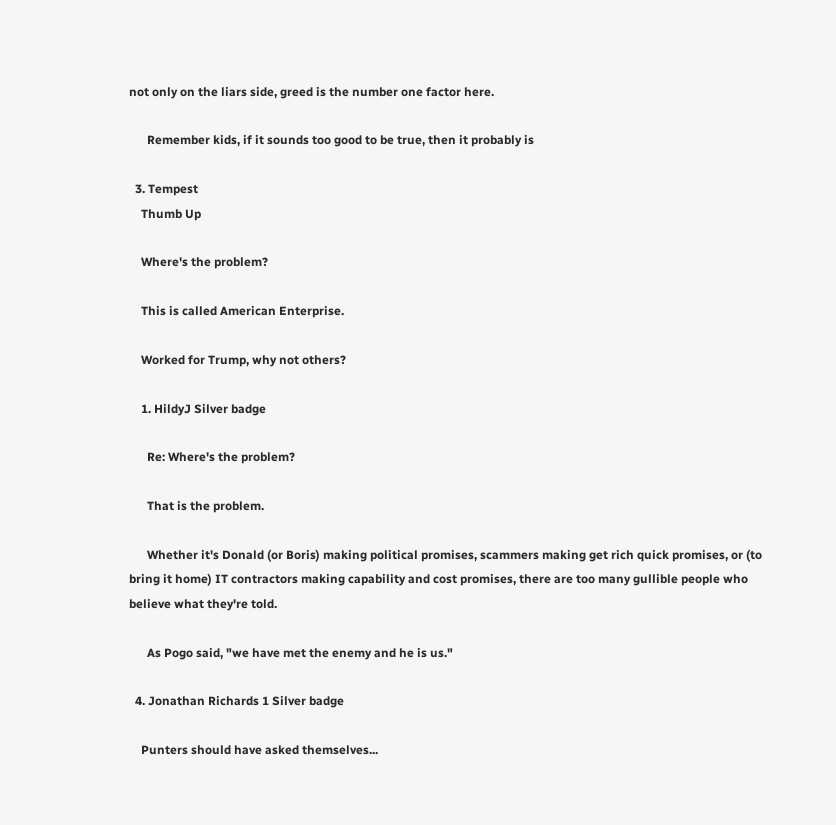not only on the liars side, greed is the number one factor here.

      Remember kids, if it sounds too good to be true, then it probably is

  3. Tempest
    Thumb Up

    Where's the problem?

    This is called American Enterprise.

    Worked for Trump, why not others?

    1. HildyJ Silver badge

      Re: Where's the problem?

      That is the problem.

      Whether it's Donald (or Boris) making political promises, scammers making get rich quick promises, or (to bring it home) IT contractors making capability and cost promises, there are too many gullible people who believe what they're told.

      As Pogo said, "we have met the enemy and he is us."

  4. Jonathan Richards 1 Silver badge

    Punters should have asked themselves...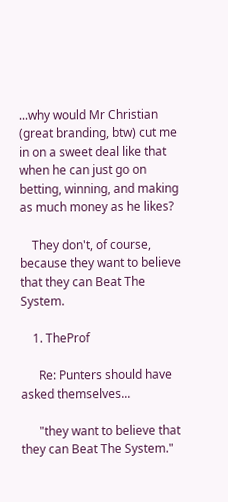...why would Mr Christian (great branding, btw) cut me in on a sweet deal like that when he can just go on betting, winning, and making as much money as he likes?

    They don't, of course, because they want to believe that they can Beat The System.

    1. TheProf

      Re: Punters should have asked themselves...

      "they want to believe that they can Beat The System."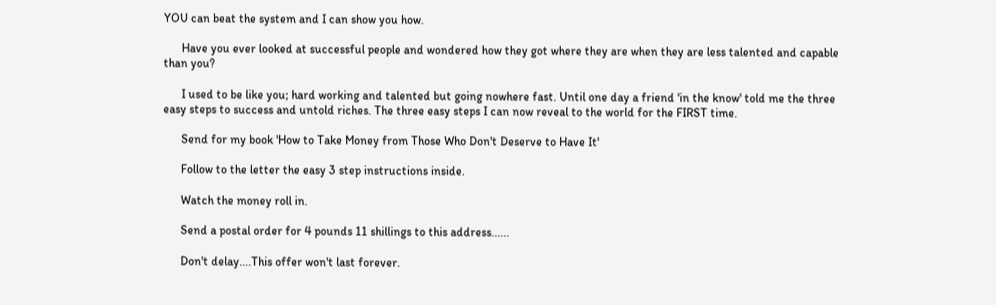YOU can beat the system and I can show you how.

      Have you ever looked at successful people and wondered how they got where they are when they are less talented and capable than you?

      I used to be like you; hard working and talented but going nowhere fast. Until one day a friend 'in the know' told me the three easy steps to success and untold riches. The three easy steps I can now reveal to the world for the FIRST time.

      Send for my book 'How to Take Money from Those Who Don't Deserve to Have It'

      Follow to the letter the easy 3 step instructions inside.

      Watch the money roll in.

      Send a postal order for 4 pounds 11 shillings to this address......

      Don't delay....This offer won't last forever.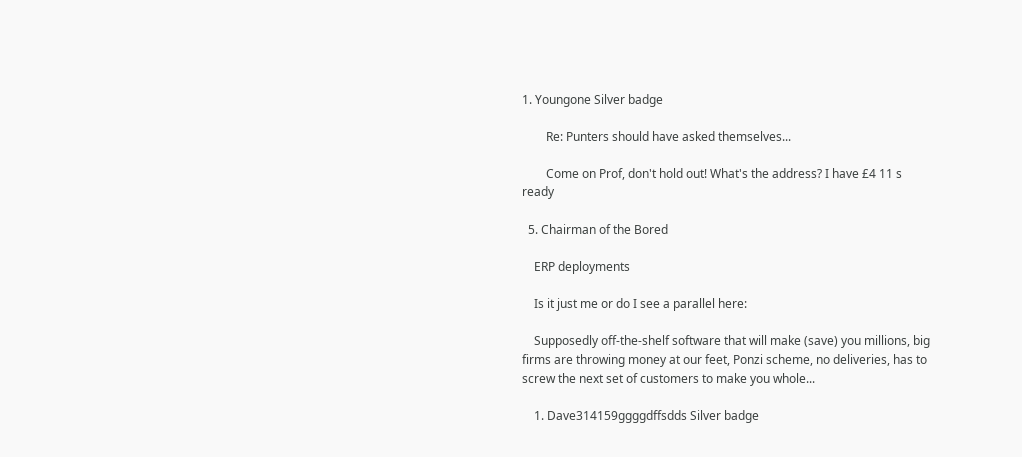1. Youngone Silver badge

        Re: Punters should have asked themselves...

        Come on Prof, don't hold out! What's the address? I have £4 11 s ready

  5. Chairman of the Bored

    ERP deployments

    Is it just me or do I see a parallel here:

    Supposedly off-the-shelf software that will make (save) you millions, big firms are throwing money at our feet, Ponzi scheme, no deliveries, has to screw the next set of customers to make you whole...

    1. Dave314159ggggdffsdds Silver badge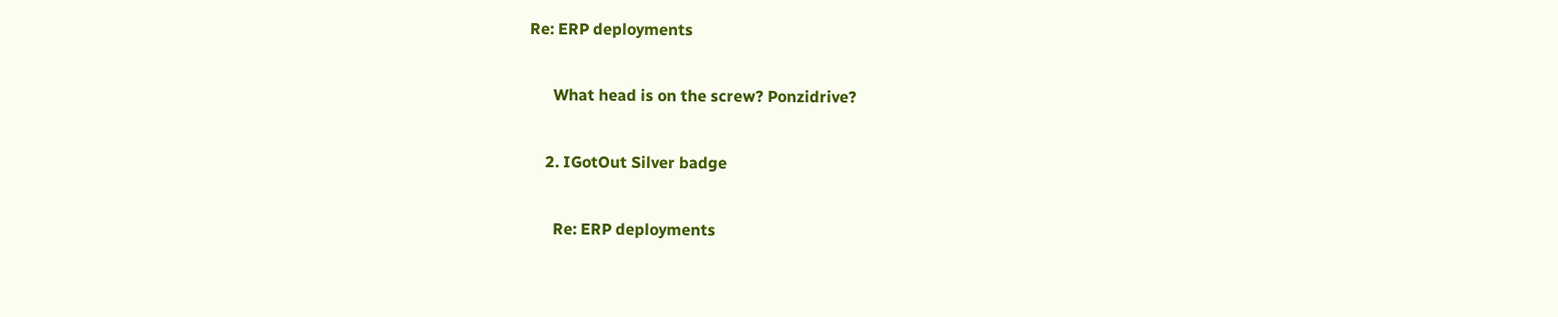Re: ERP deployments

      What head is on the screw? Ponzidrive?

    2. IGotOut Silver badge

      Re: ERP deployments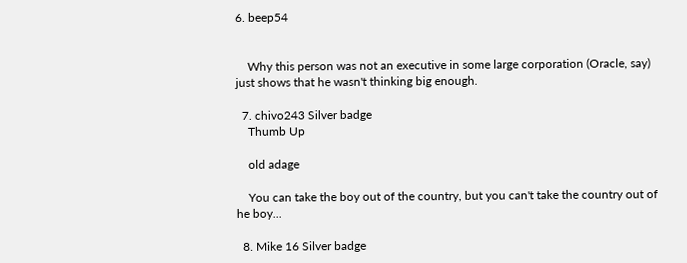6. beep54


    Why this person was not an executive in some large corporation (Oracle, say) just shows that he wasn't thinking big enough.

  7. chivo243 Silver badge
    Thumb Up

    old adage

    You can take the boy out of the country, but you can't take the country out of he boy...

  8. Mike 16 Silver badge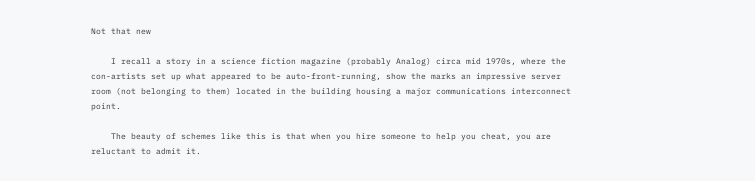Not that new

    I recall a story in a science fiction magazine (probably Analog) circa mid 1970s, where the con-artists set up what appeared to be auto-front-running, show the marks an impressive server room (not belonging to them) located in the building housing a major communications interconnect point.

    The beauty of schemes like this is that when you hire someone to help you cheat, you are reluctant to admit it.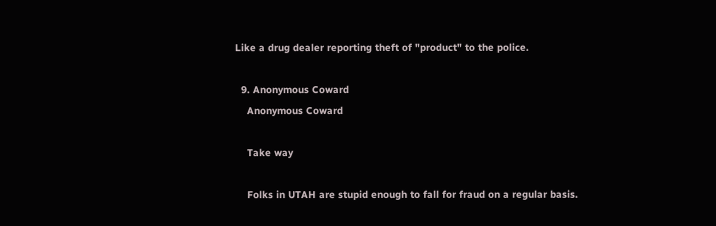Like a drug dealer reporting theft of "product" to the police.

  9. Anonymous Coward
    Anonymous Coward

    Take way

    Folks in UTAH are stupid enough to fall for fraud on a regular basis.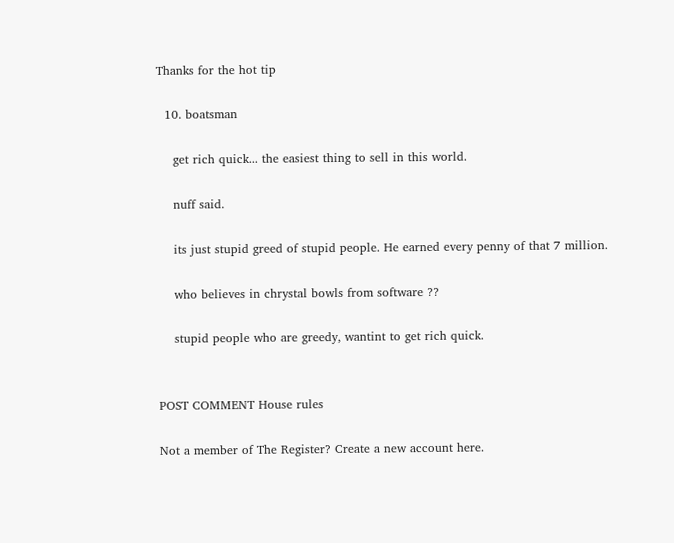Thanks for the hot tip

  10. boatsman

    get rich quick... the easiest thing to sell in this world.

    nuff said.

    its just stupid greed of stupid people. He earned every penny of that 7 million.

    who believes in chrystal bowls from software ??

    stupid people who are greedy, wantint to get rich quick.


POST COMMENT House rules

Not a member of The Register? Create a new account here.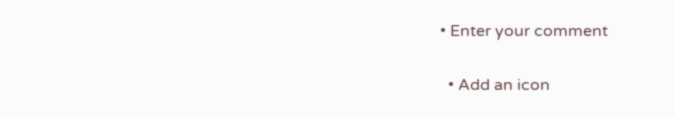• Enter your comment

  • Add an icon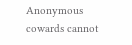Anonymous cowards cannot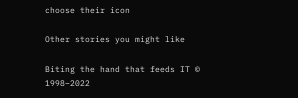choose their icon

Other stories you might like

Biting the hand that feeds IT © 1998–2022